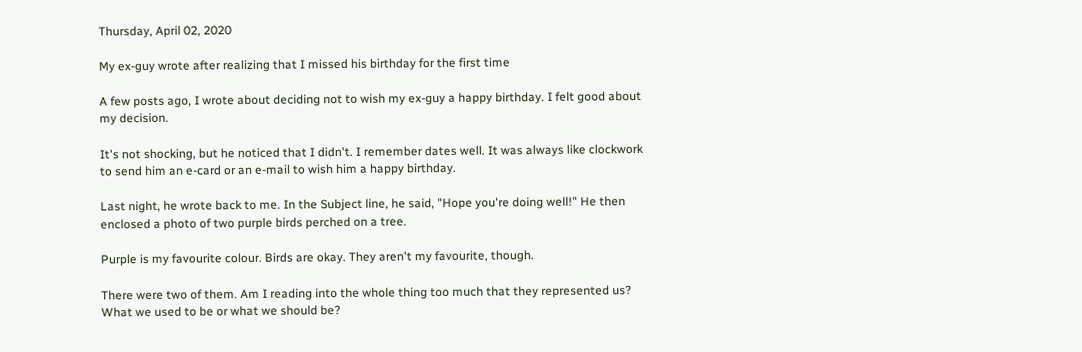Thursday, April 02, 2020

My ex-guy wrote after realizing that I missed his birthday for the first time

A few posts ago, I wrote about deciding not to wish my ex-guy a happy birthday. I felt good about my decision.

It's not shocking, but he noticed that I didn't. I remember dates well. It was always like clockwork to send him an e-card or an e-mail to wish him a happy birthday.

Last night, he wrote back to me. In the Subject line, he said, "Hope you're doing well!" He then enclosed a photo of two purple birds perched on a tree.

Purple is my favourite colour. Birds are okay. They aren't my favourite, though.

There were two of them. Am I reading into the whole thing too much that they represented us? What we used to be or what we should be?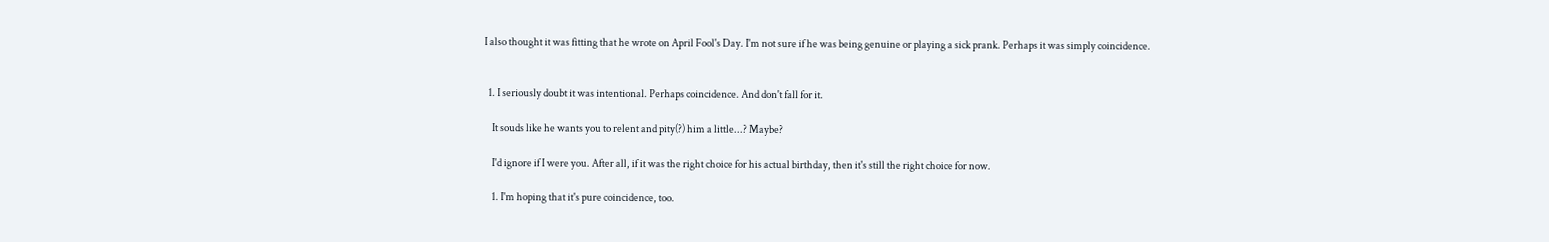I also thought it was fitting that he wrote on April Fool's Day. I'm not sure if he was being genuine or playing a sick prank. Perhaps it was simply coincidence.


  1. I seriously doubt it was intentional. Perhaps coincidence. And don't fall for it.

    It souds like he wants you to relent and pity(?) him a little...? Maybe?

    I'd ignore if I were you. After all, if it was the right choice for his actual birthday, then it's still the right choice for now.

    1. I'm hoping that it's pure coincidence, too.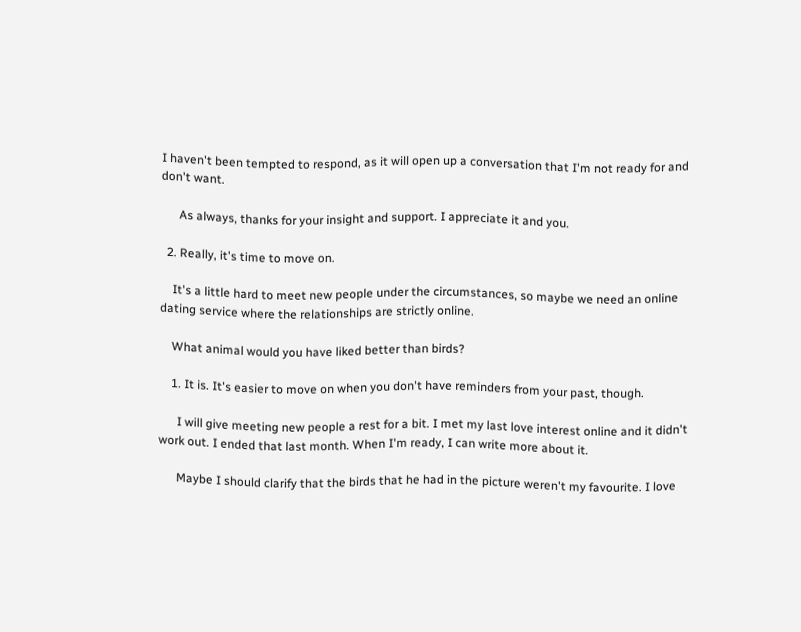I haven't been tempted to respond, as it will open up a conversation that I'm not ready for and don't want.

      As always, thanks for your insight and support. I appreciate it and you.

  2. Really, it's time to move on.

    It's a little hard to meet new people under the circumstances, so maybe we need an online dating service where the relationships are strictly online.

    What animal would you have liked better than birds?

    1. It is. It's easier to move on when you don't have reminders from your past, though.

      I will give meeting new people a rest for a bit. I met my last love interest online and it didn't work out. I ended that last month. When I'm ready, I can write more about it.

      Maybe I should clarify that the birds that he had in the picture weren't my favourite. I love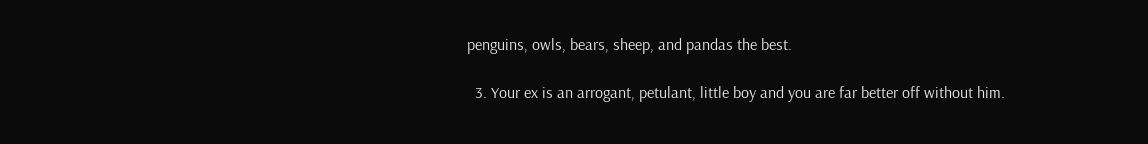penguins, owls, bears, sheep, and pandas the best.

  3. Your ex is an arrogant, petulant, little boy and you are far better off without him.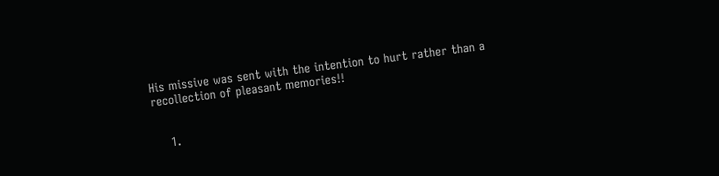His missive was sent with the intention to hurt rather than a recollection of pleasant memories!!


    1.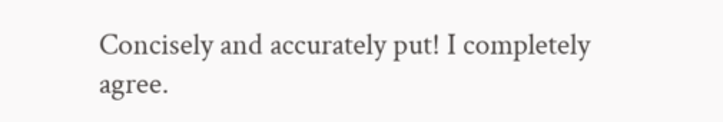Concisely and accurately put! I completely agree.